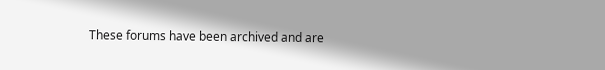These forums have been archived and are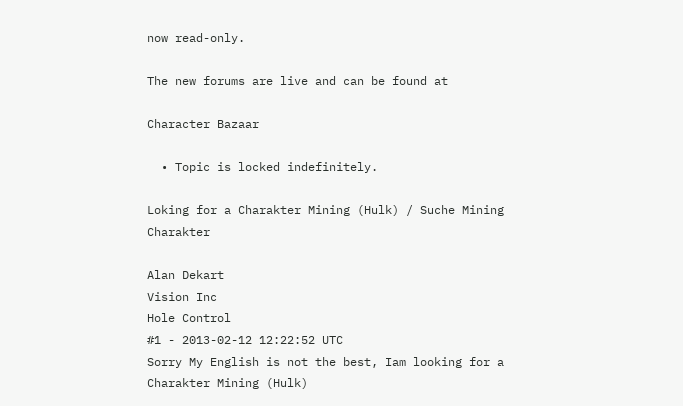now read-only.

The new forums are live and can be found at

Character Bazaar

  • Topic is locked indefinitely.

Loking for a Charakter Mining (Hulk) / Suche Mining Charakter

Alan Dekart
Vision Inc
Hole Control
#1 - 2013-02-12 12:22:52 UTC
Sorry My English is not the best, Iam looking for a Charakter Mining (Hulk)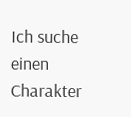Ich suche einen Charakter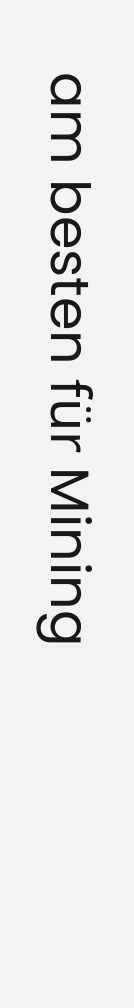am besten für Mining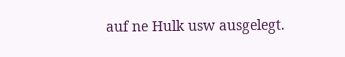auf ne Hulk usw ausgelegt.